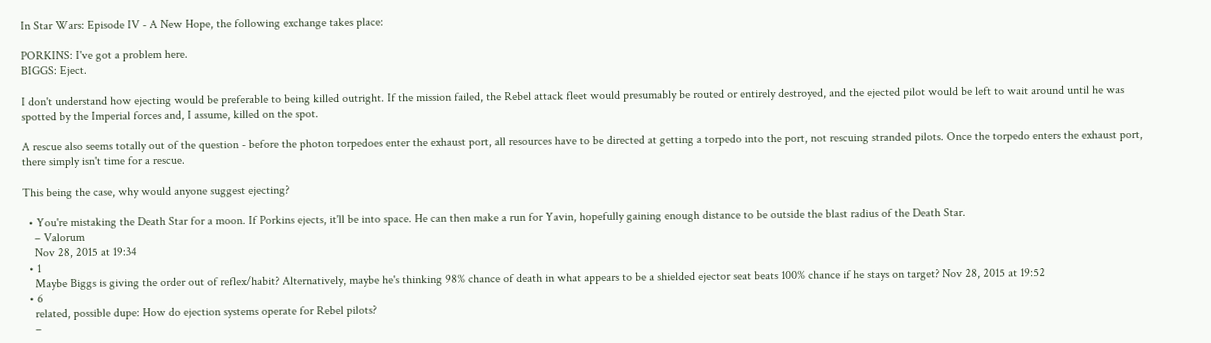In Star Wars: Episode IV - A New Hope, the following exchange takes place:

PORKINS: I've got a problem here.
BIGGS: Eject.

I don't understand how ejecting would be preferable to being killed outright. If the mission failed, the Rebel attack fleet would presumably be routed or entirely destroyed, and the ejected pilot would be left to wait around until he was spotted by the Imperial forces and, I assume, killed on the spot.

A rescue also seems totally out of the question - before the photon torpedoes enter the exhaust port, all resources have to be directed at getting a torpedo into the port, not rescuing stranded pilots. Once the torpedo enters the exhaust port, there simply isn't time for a rescue.

This being the case, why would anyone suggest ejecting?

  • You're mistaking the Death Star for a moon. If Porkins ejects, it'll be into space. He can then make a run for Yavin, hopefully gaining enough distance to be outside the blast radius of the Death Star.
    – Valorum
    Nov 28, 2015 at 19:34
  • 1
    Maybe Biggs is giving the order out of reflex/habit? Alternatively, maybe he's thinking 98% chance of death in what appears to be a shielded ejector seat beats 100% chance if he stays on target? Nov 28, 2015 at 19:52
  • 6
    related, possible dupe: How do ejection systems operate for Rebel pilots?
    –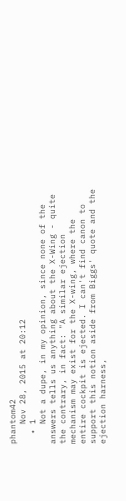phantom42
    Nov 28, 2015 at 20:12
  • 1
    Not a dupe, in my opinion, since none of the answers tells us anything about the X-Wing - quite the contrary, in fact: "A similar ejection mechanism may exist for the X-wing, where the entire cockpit is ejected. I can't find canon to support this notion aside from Biggs' quote and the ejection harness,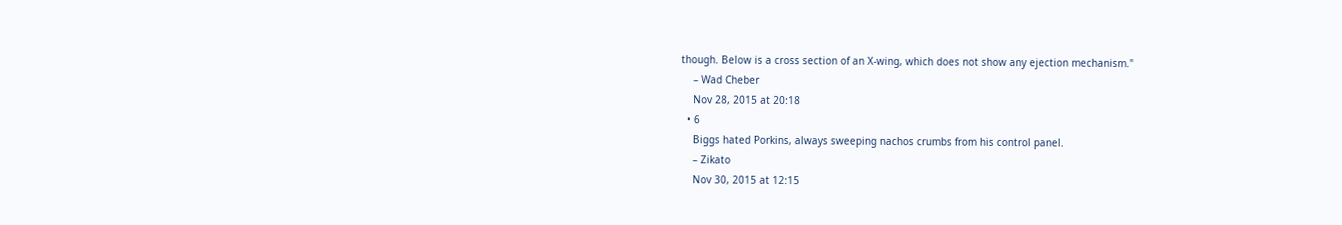though. Below is a cross section of an X-wing, which does not show any ejection mechanism."
    – Wad Cheber
    Nov 28, 2015 at 20:18
  • 6
    Biggs hated Porkins, always sweeping nachos crumbs from his control panel.
    – Zikato
    Nov 30, 2015 at 12:15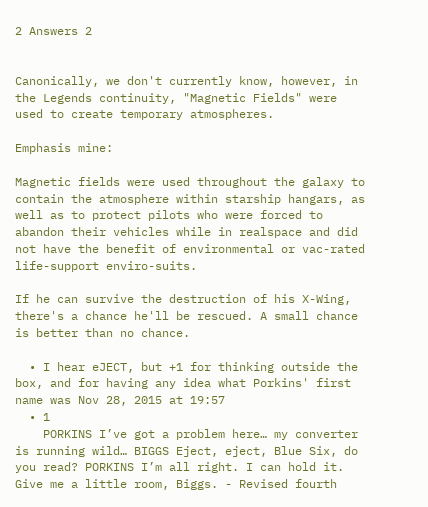2 Answers 2


Canonically, we don't currently know, however, in the Legends continuity, "Magnetic Fields" were used to create temporary atmospheres.

Emphasis mine:

Magnetic fields were used throughout the galaxy to contain the atmosphere within starship hangars, as well as to protect pilots who were forced to abandon their vehicles while in realspace and did not have the benefit of environmental or vac-rated life-support enviro-suits.

If he can survive the destruction of his X-Wing, there's a chance he'll be rescued. A small chance is better than no chance.

  • I hear eJECT, but +1 for thinking outside the box, and for having any idea what Porkins' first name was Nov 28, 2015 at 19:57
  • 1
    PORKINS I’ve got a problem here… my converter is running wild… BIGGS Eject, eject, Blue Six, do you read? PORKINS I’m all right. I can hold it. Give me a little room, Biggs. - Revised fourth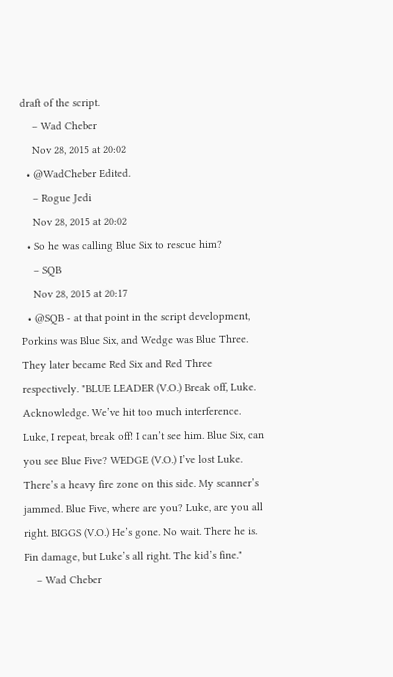draft of the script.
    – Wad Cheber
    Nov 28, 2015 at 20:02
  • @WadCheber Edited.
    – Rogue Jedi
    Nov 28, 2015 at 20:02
  • So he was calling Blue Six to rescue him?
    – SQB
    Nov 28, 2015 at 20:17
  • @SQB - at that point in the script development, Porkins was Blue Six, and Wedge was Blue Three. They later became Red Six and Red Three respectively. "BLUE LEADER (V.O.) Break off, Luke. Acknowledge. We’ve hit too much interference. Luke, I repeat, break off! I can’t see him. Blue Six, can you see Blue Five? WEDGE (V.O.) I’ve lost Luke. There’s a heavy fire zone on this side. My scanner’s jammed. Blue Five, where are you? Luke, are you all right. BIGGS (V.O.) He’s gone. No wait. There he is. Fin damage, but Luke’s all right. The kid’s fine."
    – Wad Cheber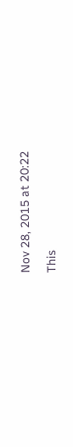Nov 28, 2015 at 20:22

This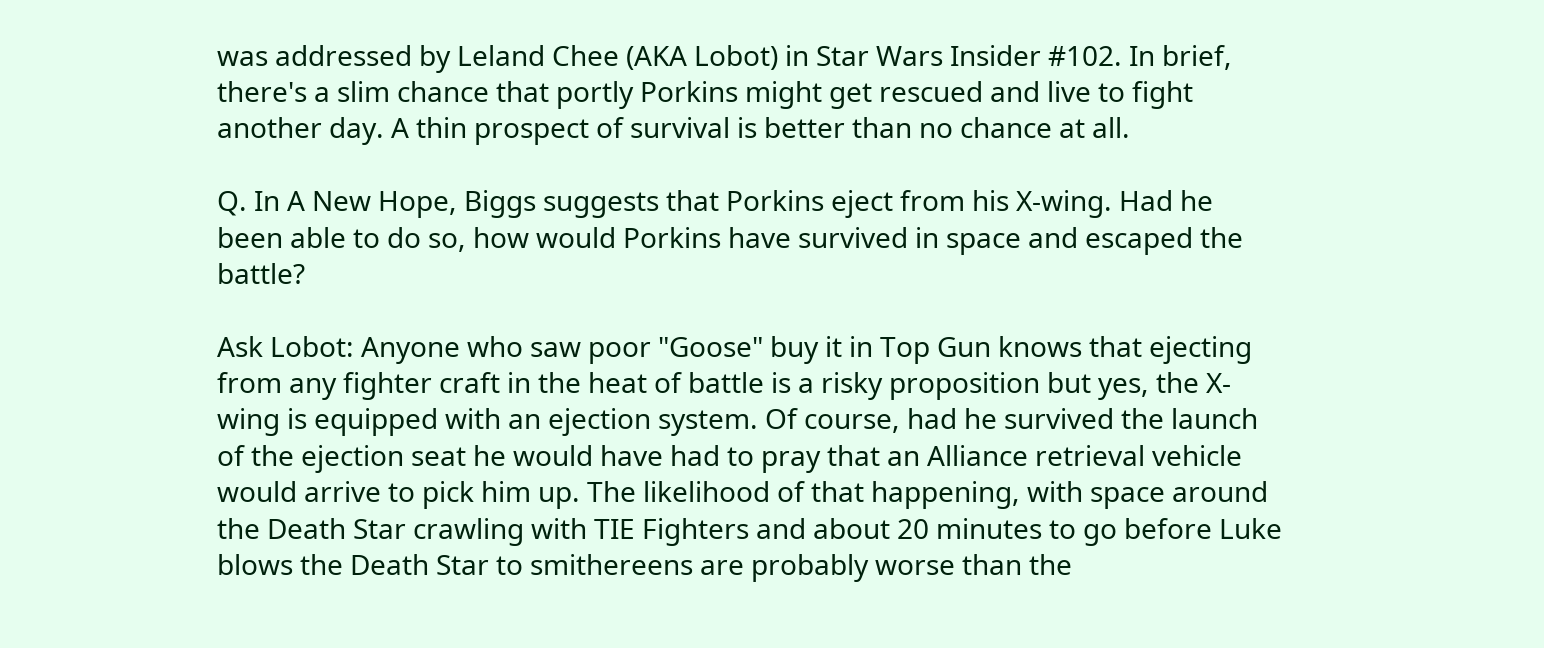was addressed by Leland Chee (AKA Lobot) in Star Wars Insider #102. In brief, there's a slim chance that portly Porkins might get rescued and live to fight another day. A thin prospect of survival is better than no chance at all.

Q. In A New Hope, Biggs suggests that Porkins eject from his X-wing. Had he been able to do so, how would Porkins have survived in space and escaped the battle?

Ask Lobot: Anyone who saw poor "Goose" buy it in Top Gun knows that ejecting from any fighter craft in the heat of battle is a risky proposition but yes, the X-wing is equipped with an ejection system. Of course, had he survived the launch of the ejection seat he would have had to pray that an Alliance retrieval vehicle would arrive to pick him up. The likelihood of that happening, with space around the Death Star crawling with TIE Fighters and about 20 minutes to go before Luke blows the Death Star to smithereens are probably worse than the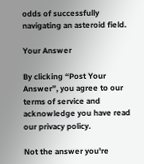odds of successfully navigating an asteroid field.

Your Answer

By clicking “Post Your Answer”, you agree to our terms of service and acknowledge you have read our privacy policy.

Not the answer you're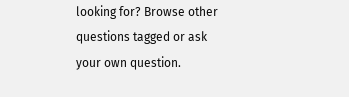looking for? Browse other questions tagged or ask your own question.